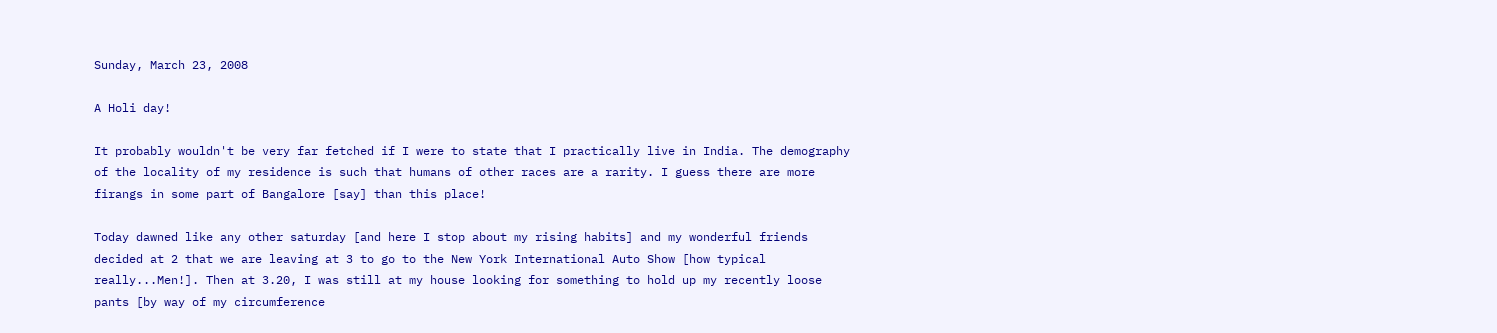Sunday, March 23, 2008

A Holi day!

It probably wouldn't be very far fetched if I were to state that I practically live in India. The demography of the locality of my residence is such that humans of other races are a rarity. I guess there are more firangs in some part of Bangalore [say] than this place!

Today dawned like any other saturday [and here I stop about my rising habits] and my wonderful friends decided at 2 that we are leaving at 3 to go to the New York International Auto Show [how typical really...Men!]. Then at 3.20, I was still at my house looking for something to hold up my recently loose pants [by way of my circumference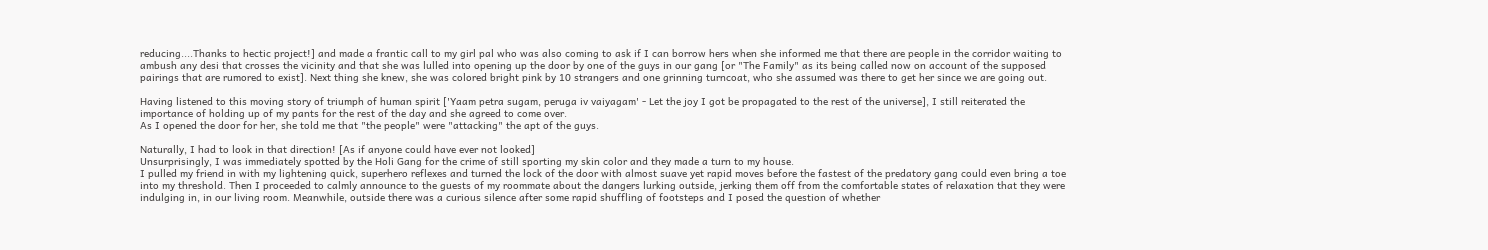reducing....Thanks to hectic project!] and made a frantic call to my girl pal who was also coming to ask if I can borrow hers when she informed me that there are people in the corridor waiting to ambush any desi that crosses the vicinity and that she was lulled into opening up the door by one of the guys in our gang [or "The Family" as its being called now on account of the supposed pairings that are rumored to exist]. Next thing she knew, she was colored bright pink by 10 strangers and one grinning turncoat, who she assumed was there to get her since we are going out.

Having listened to this moving story of triumph of human spirit ['Yaam petra sugam, peruga iv vaiyagam' - Let the joy I got be propagated to the rest of the universe], I still reiterated the importance of holding up of my pants for the rest of the day and she agreed to come over.
As I opened the door for her, she told me that "the people" were "attacking" the apt of the guys.

Naturally, I had to look in that direction! [As if anyone could have ever not looked]
Unsurprisingly, I was immediately spotted by the Holi Gang for the crime of still sporting my skin color and they made a turn to my house.
I pulled my friend in with my lightening quick, superhero reflexes and turned the lock of the door with almost suave yet rapid moves before the fastest of the predatory gang could even bring a toe into my threshold. Then I proceeded to calmly announce to the guests of my roommate about the dangers lurking outside, jerking them off from the comfortable states of relaxation that they were indulging in, in our living room. Meanwhile, outside there was a curious silence after some rapid shuffling of footsteps and I posed the question of whether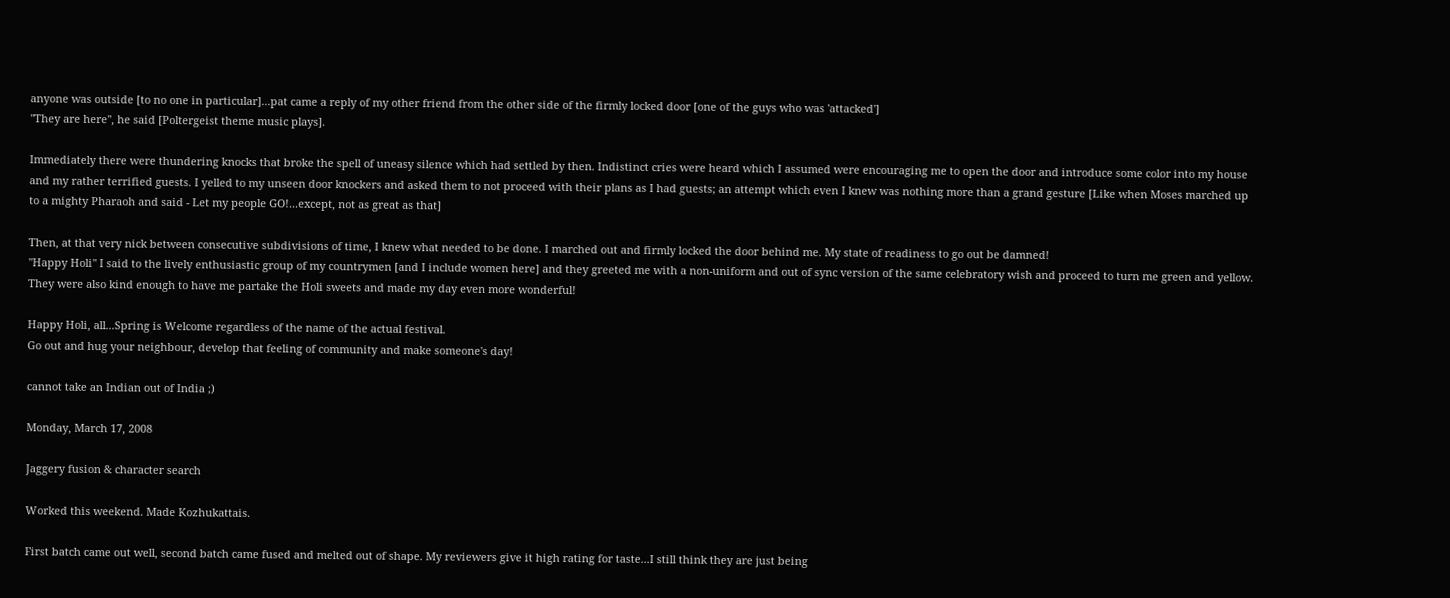anyone was outside [to no one in particular]...pat came a reply of my other friend from the other side of the firmly locked door [one of the guys who was 'attacked']
"They are here", he said [Poltergeist theme music plays].

Immediately there were thundering knocks that broke the spell of uneasy silence which had settled by then. Indistinct cries were heard which I assumed were encouraging me to open the door and introduce some color into my house and my rather terrified guests. I yelled to my unseen door knockers and asked them to not proceed with their plans as I had guests; an attempt which even I knew was nothing more than a grand gesture [Like when Moses marched up to a mighty Pharaoh and said - Let my people GO!...except, not as great as that]

Then, at that very nick between consecutive subdivisions of time, I knew what needed to be done. I marched out and firmly locked the door behind me. My state of readiness to go out be damned!
"Happy Holi" I said to the lively enthusiastic group of my countrymen [and I include women here] and they greeted me with a non-uniform and out of sync version of the same celebratory wish and proceed to turn me green and yellow. They were also kind enough to have me partake the Holi sweets and made my day even more wonderful!

Happy Holi, all...Spring is Welcome regardless of the name of the actual festival.
Go out and hug your neighbour, develop that feeling of community and make someone's day!

cannot take an Indian out of India ;)

Monday, March 17, 2008

Jaggery fusion & character search

Worked this weekend. Made Kozhukattais.

First batch came out well, second batch came fused and melted out of shape. My reviewers give it high rating for taste...I still think they are just being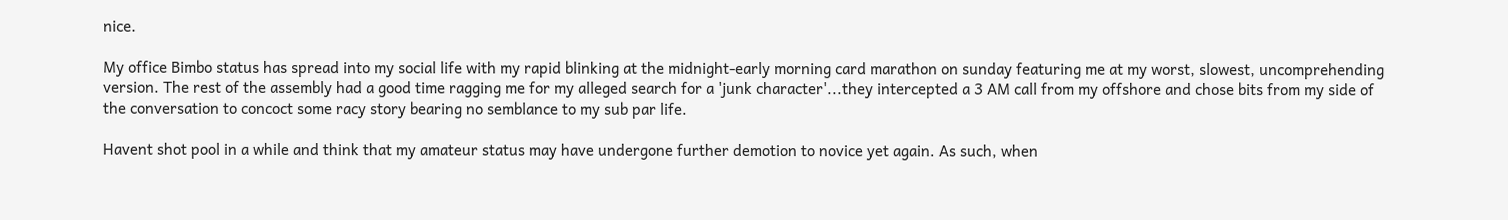nice.

My office Bimbo status has spread into my social life with my rapid blinking at the midnight-early morning card marathon on sunday featuring me at my worst, slowest, uncomprehending version. The rest of the assembly had a good time ragging me for my alleged search for a 'junk character'...they intercepted a 3 AM call from my offshore and chose bits from my side of the conversation to concoct some racy story bearing no semblance to my sub par life.

Havent shot pool in a while and think that my amateur status may have undergone further demotion to novice yet again. As such, when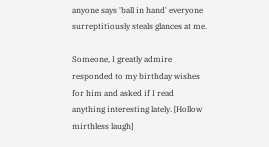anyone says 'ball in hand' everyone surreptitiously steals glances at me.

Someone, I greatly admire responded to my birthday wishes for him and asked if I read anything interesting lately. [Hollow mirthless laugh]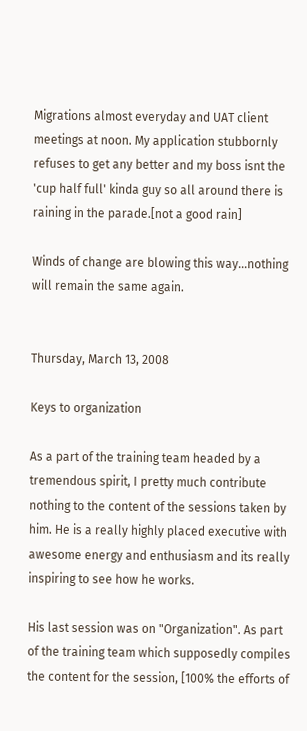Migrations almost everyday and UAT client meetings at noon. My application stubbornly refuses to get any better and my boss isnt the 'cup half full' kinda guy so all around there is raining in the parade.[not a good rain]

Winds of change are blowing this way...nothing will remain the same again.


Thursday, March 13, 2008

Keys to organization

As a part of the training team headed by a tremendous spirit, I pretty much contribute nothing to the content of the sessions taken by him. He is a really highly placed executive with awesome energy and enthusiasm and its really inspiring to see how he works.

His last session was on "Organization". As part of the training team which supposedly compiles the content for the session, [100% the efforts of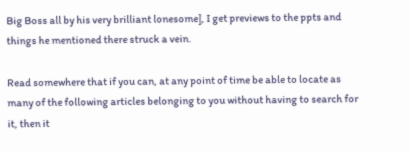Big Boss all by his very brilliant lonesome], I get previews to the ppts and things he mentioned there struck a vein.

Read somewhere that if you can, at any point of time be able to locate as many of the following articles belonging to you without having to search for it, then it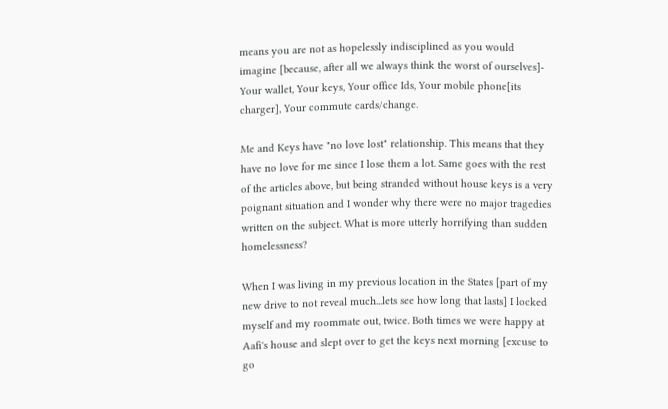means you are not as hopelessly indisciplined as you would imagine [because, after all we always think the worst of ourselves]-
Your wallet, Your keys, Your office Ids, Your mobile phone[its charger], Your commute cards/change.

Me and Keys have "no love lost" relationship. This means that they have no love for me since I lose them a lot. Same goes with the rest of the articles above, but being stranded without house keys is a very poignant situation and I wonder why there were no major tragedies written on the subject. What is more utterly horrifying than sudden homelessness?

When I was living in my previous location in the States [part of my new drive to not reveal much...lets see how long that lasts] I locked myself and my roommate out, twice. Both times we were happy at Aafi's house and slept over to get the keys next morning [excuse to go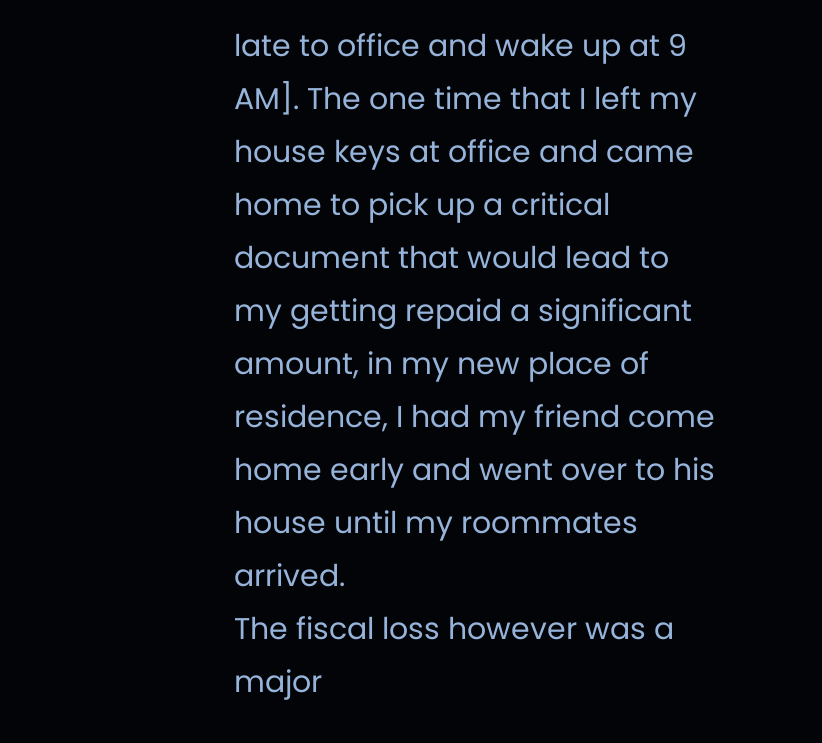late to office and wake up at 9 AM]. The one time that I left my house keys at office and came home to pick up a critical document that would lead to my getting repaid a significant amount, in my new place of residence, I had my friend come home early and went over to his house until my roommates arrived.
The fiscal loss however was a major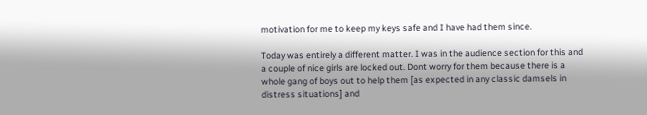motivation for me to keep my keys safe and I have had them since.

Today was entirely a different matter. I was in the audience section for this and a couple of nice girls are locked out. Dont worry for them because there is a whole gang of boys out to help them [as expected in any classic damsels in distress situations] and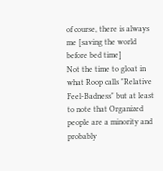of course, there is always me [saving the world before bed time]
Not the time to gloat in what Roop calls "Relative Feel-Badness" but at least to note that Organized people are a minority and probably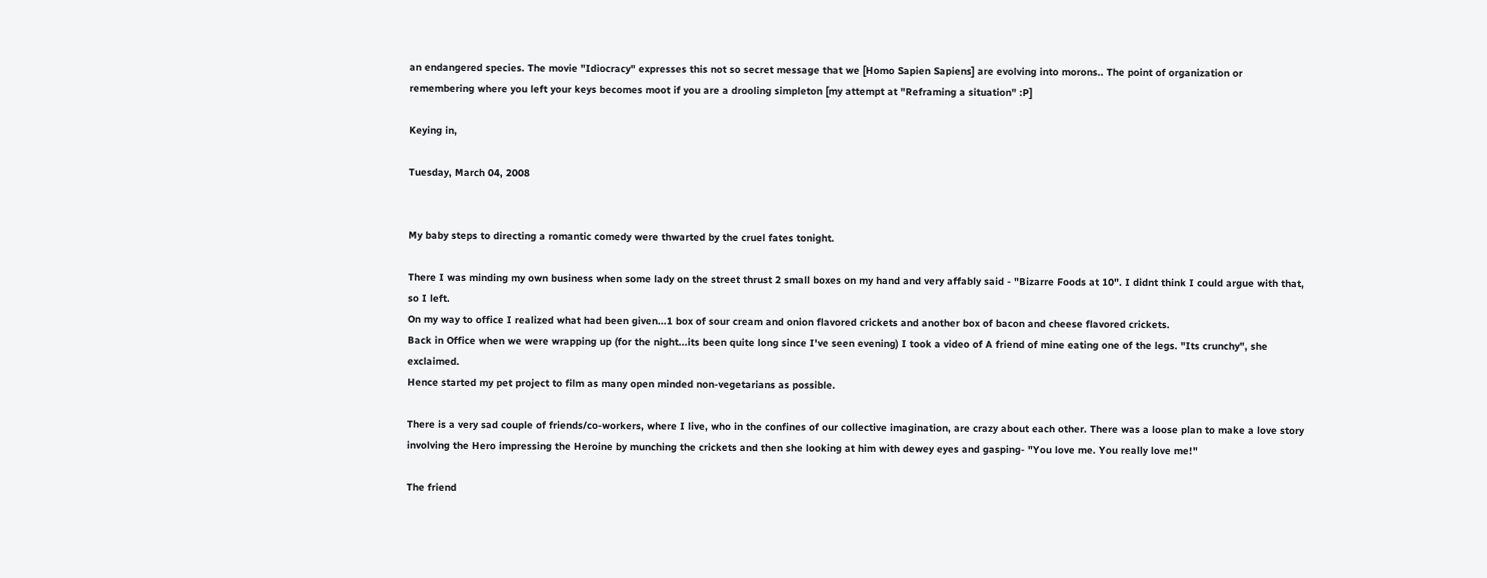an endangered species. The movie "Idiocracy" expresses this not so secret message that we [Homo Sapien Sapiens] are evolving into morons.. The point of organization or remembering where you left your keys becomes moot if you are a drooling simpleton [my attempt at "Reframing a situation" :P]

Keying in,

Tuesday, March 04, 2008


My baby steps to directing a romantic comedy were thwarted by the cruel fates tonight.

There I was minding my own business when some lady on the street thrust 2 small boxes on my hand and very affably said - "Bizarre Foods at 10". I didnt think I could argue with that, so I left.
On my way to office I realized what had been given...1 box of sour cream and onion flavored crickets and another box of bacon and cheese flavored crickets.
Back in Office when we were wrapping up (for the night...its been quite long since I've seen evening) I took a video of A friend of mine eating one of the legs. "Its crunchy", she exclaimed.
Hence started my pet project to film as many open minded non-vegetarians as possible.

There is a very sad couple of friends/co-workers, where I live, who in the confines of our collective imagination, are crazy about each other. There was a loose plan to make a love story involving the Hero impressing the Heroine by munching the crickets and then she looking at him with dewey eyes and gasping- "You love me. You really love me!"

The friend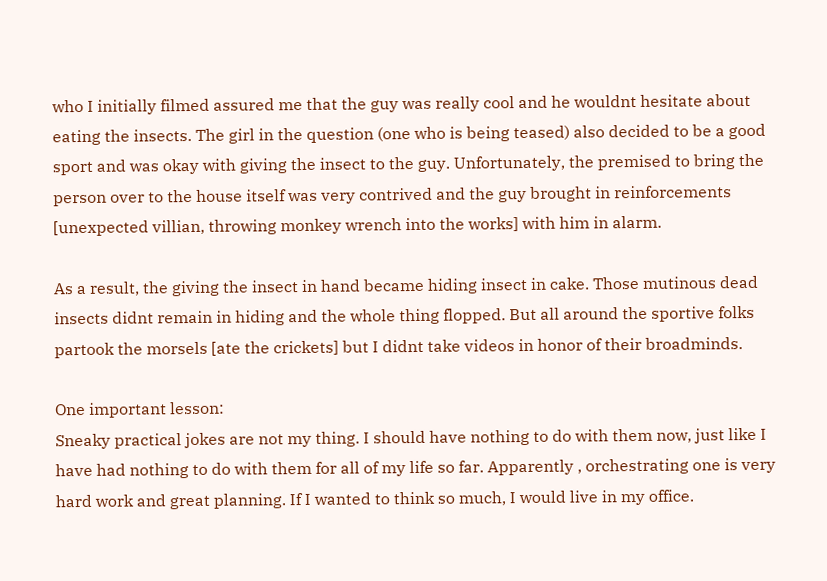who I initially filmed assured me that the guy was really cool and he wouldnt hesitate about eating the insects. The girl in the question (one who is being teased) also decided to be a good sport and was okay with giving the insect to the guy. Unfortunately, the premised to bring the person over to the house itself was very contrived and the guy brought in reinforcements [unexpected villian, throwing monkey wrench into the works] with him in alarm.

As a result, the giving the insect in hand became hiding insect in cake. Those mutinous dead insects didnt remain in hiding and the whole thing flopped. But all around the sportive folks partook the morsels [ate the crickets] but I didnt take videos in honor of their broadminds.

One important lesson:
Sneaky practical jokes are not my thing. I should have nothing to do with them now, just like I have had nothing to do with them for all of my life so far. Apparently , orchestrating one is very hard work and great planning. If I wanted to think so much, I would live in my office.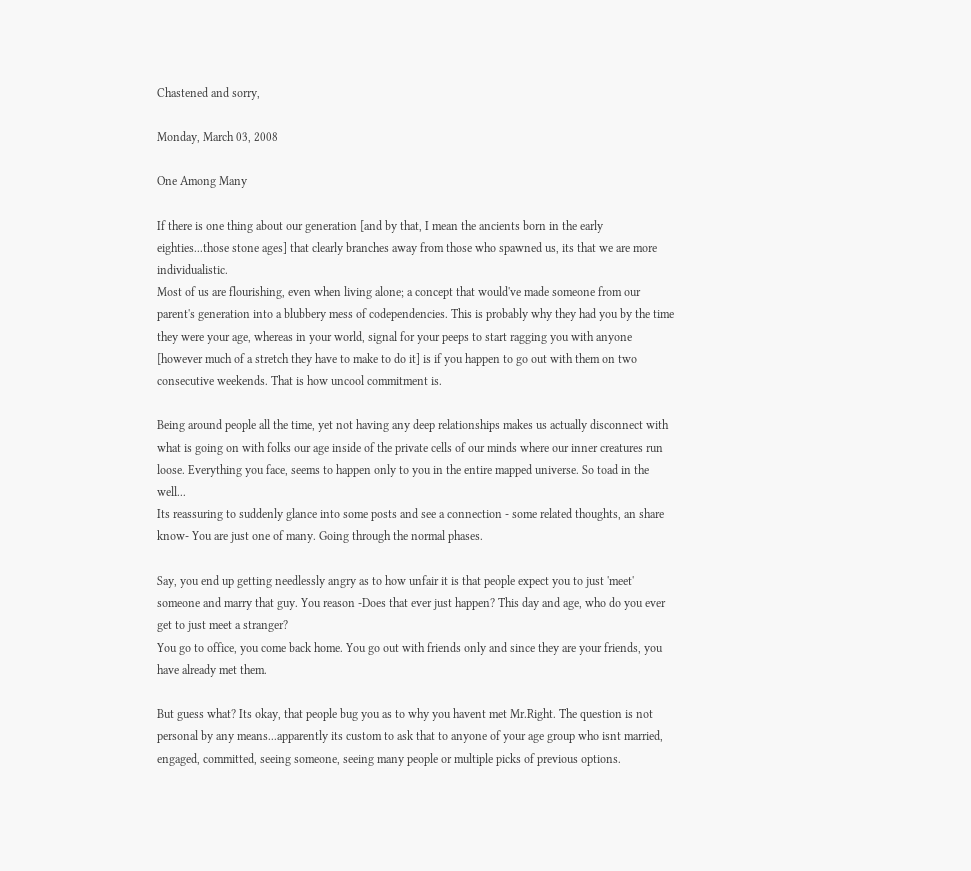Chastened and sorry,

Monday, March 03, 2008

One Among Many

If there is one thing about our generation [and by that, I mean the ancients born in the early eighties...those stone ages] that clearly branches away from those who spawned us, its that we are more individualistic.
Most of us are flourishing, even when living alone; a concept that would've made someone from our parent's generation into a blubbery mess of codependencies. This is probably why they had you by the time they were your age, whereas in your world, signal for your peeps to start ragging you with anyone [however much of a stretch they have to make to do it] is if you happen to go out with them on two consecutive weekends. That is how uncool commitment is.

Being around people all the time, yet not having any deep relationships makes us actually disconnect with what is going on with folks our age inside of the private cells of our minds where our inner creatures run loose. Everything you face, seems to happen only to you in the entire mapped universe. So toad in the well...
Its reassuring to suddenly glance into some posts and see a connection - some related thoughts, an share know- You are just one of many. Going through the normal phases.

Say, you end up getting needlessly angry as to how unfair it is that people expect you to just 'meet' someone and marry that guy. You reason -Does that ever just happen? This day and age, who do you ever get to just meet a stranger?
You go to office, you come back home. You go out with friends only and since they are your friends, you have already met them.

But guess what? Its okay, that people bug you as to why you havent met Mr.Right. The question is not personal by any means...apparently its custom to ask that to anyone of your age group who isnt married, engaged, committed, seeing someone, seeing many people or multiple picks of previous options.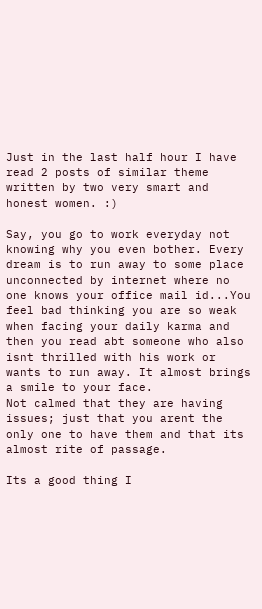Just in the last half hour I have read 2 posts of similar theme written by two very smart and honest women. :)

Say, you go to work everyday not knowing why you even bother. Every dream is to run away to some place unconnected by internet where no one knows your office mail id...You feel bad thinking you are so weak when facing your daily karma and then you read abt someone who also isnt thrilled with his work or wants to run away. It almost brings a smile to your face.
Not calmed that they are having issues; just that you arent the only one to have them and that its almost rite of passage.

Its a good thing I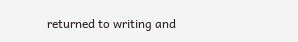returned to writing and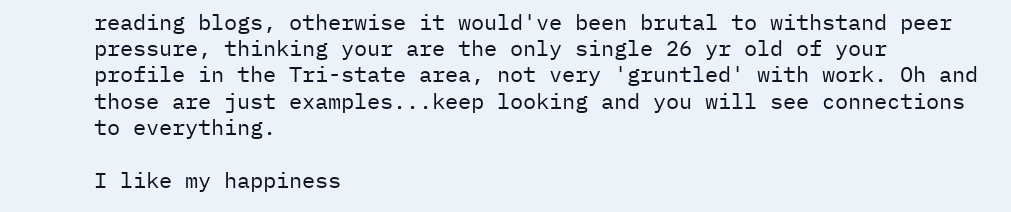reading blogs, otherwise it would've been brutal to withstand peer pressure, thinking your are the only single 26 yr old of your profile in the Tri-state area, not very 'gruntled' with work. Oh and those are just examples...keep looking and you will see connections to everything.

I like my happiness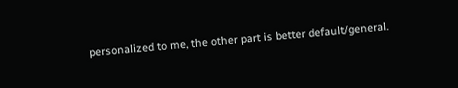personalized to me, the other part is better default/general.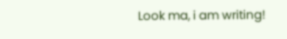Look ma, i am writing!